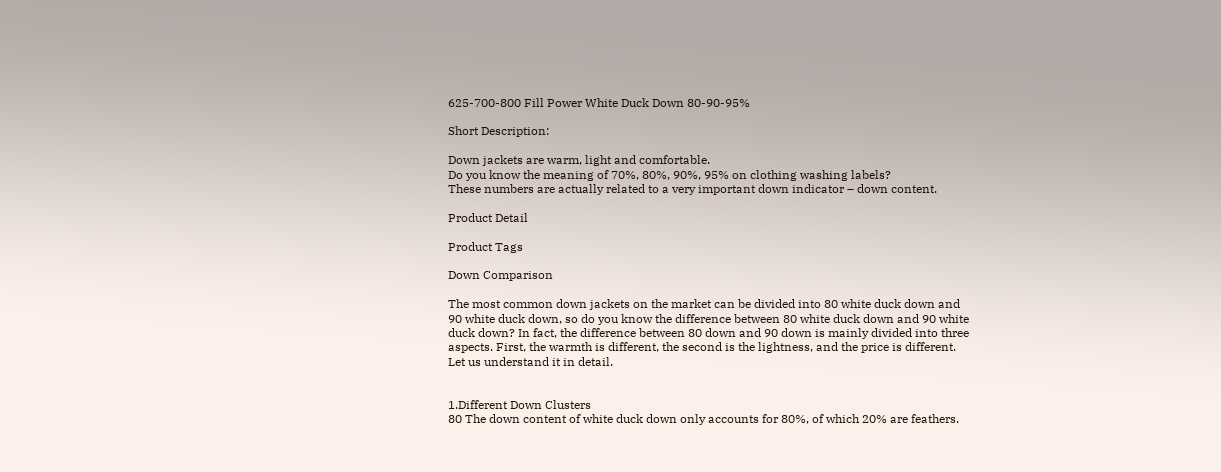625-700-800 Fill Power White Duck Down 80-90-95%

Short Description:

Down jackets are warm, light and comfortable.
Do you know the meaning of 70%, 80%, 90%, 95% on clothing washing labels?
These numbers are actually related to a very important down indicator – down content.

Product Detail

Product Tags

Down Comparison

The most common down jackets on the market can be divided into 80 white duck down and 90 white duck down, so do you know the difference between 80 white duck down and 90 white duck down? In fact, the difference between 80 down and 90 down is mainly divided into three aspects. First, the warmth is different, the second is the lightness, and the price is different. Let us understand it in detail.


1.Different Down Clusters
80 The down content of white duck down only accounts for 80%, of which 20% are feathers.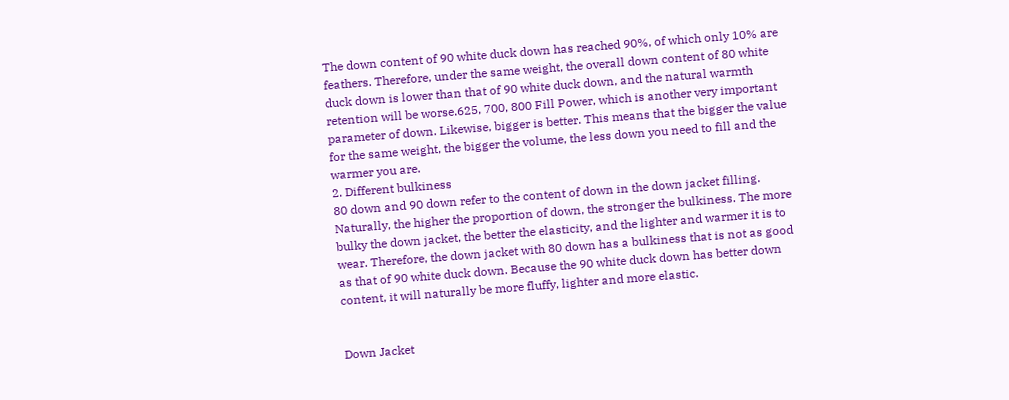The down content of 90 white duck down has reached 90%, of which only 10% are feathers. Therefore, under the same weight, the overall down content of 80 white duck down is lower than that of 90 white duck down, and the natural warmth retention will be worse.625, 700, 800 Fill Power, which is another very important parameter of down. Likewise, bigger is better. This means that the bigger the value for the same weight, the bigger the volume, the less down you need to fill and the warmer you are.
2. Different bulkiness
80 down and 90 down refer to the content of down in the down jacket filling. Naturally, the higher the proportion of down, the stronger the bulkiness. The more bulky the down jacket, the better the elasticity, and the lighter and warmer it is to wear. Therefore, the down jacket with 80 down has a bulkiness that is not as good as that of 90 white duck down. Because the 90 white duck down has better down content, it will naturally be more fluffy, lighter and more elastic.


Down Jacket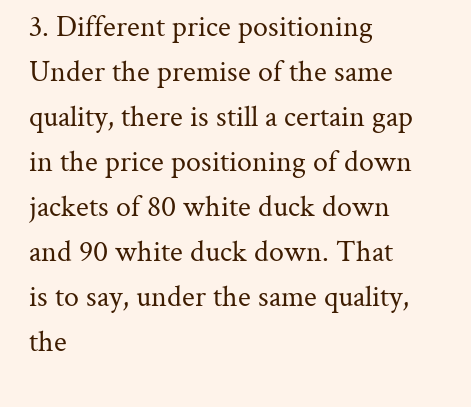3. Different price positioning
Under the premise of the same quality, there is still a certain gap in the price positioning of down jackets of 80 white duck down and 90 white duck down. That is to say, under the same quality, the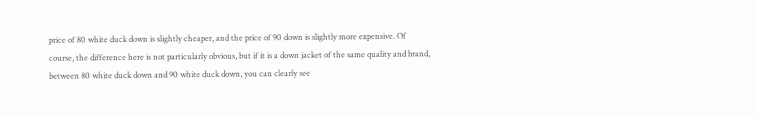price of 80 white duck down is slightly cheaper, and the price of 90 down is slightly more expensive. Of course, the difference here is not particularly obvious, but if it is a down jacket of the same quality and brand, between 80 white duck down and 90 white duck down, you can clearly see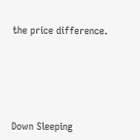the price difference.





Down Sleeping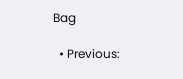Bag

  • Previous: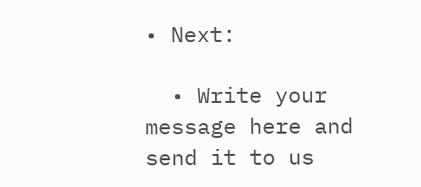• Next:

  • Write your message here and send it to us